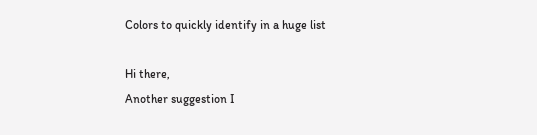Colors to quickly identify in a huge list

Hi there,
Another suggestion I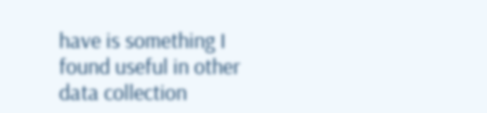have is something I found useful in other data collection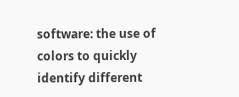software: the use of colors to quickly identify different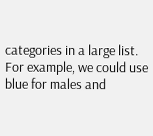categories in a large list. For example, we could use blue for males and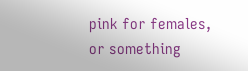pink for females, or something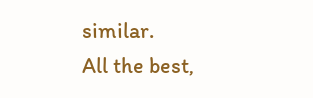similar.
All the best,